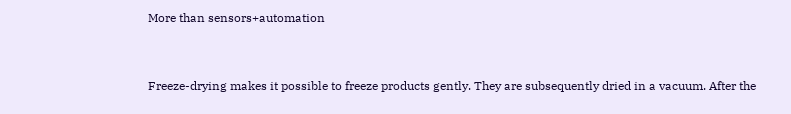More than sensors+automation


Freeze-drying makes it possible to freeze products gently. They are subsequently dried in a vacuum. After the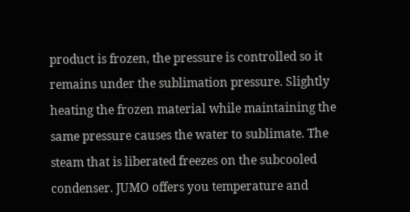product is frozen, the pressure is controlled so it remains under the sublimation pressure. Slightly heating the frozen material while maintaining the same pressure causes the water to sublimate. The steam that is liberated freezes on the subcooled condenser. JUMO offers you temperature and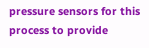pressure sensors for this process to provide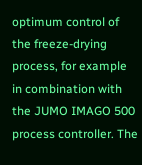optimum control of the freeze-drying process, for example in combination with the JUMO IMAGO 500 process controller. The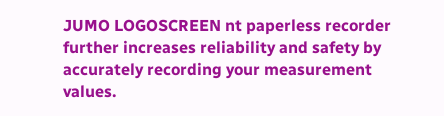JUMO LOGOSCREEN nt paperless recorder further increases reliability and safety by accurately recording your measurement values.